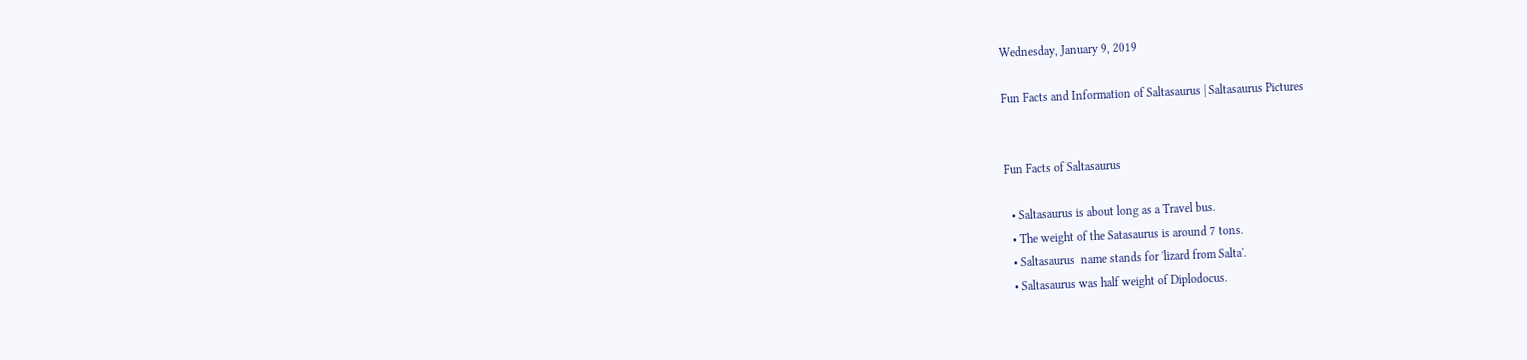Wednesday, January 9, 2019

Fun Facts and Information of Saltasaurus | Saltasaurus Pictures


Fun Facts of Saltasaurus

  • Saltasaurus is about long as a Travel bus.
  • The weight of the Satasaurus is around 7 tons.
  • Saltasaurus  name stands for 'lizard from Salta'.
  • Saltasaurus was half weight of Diplodocus.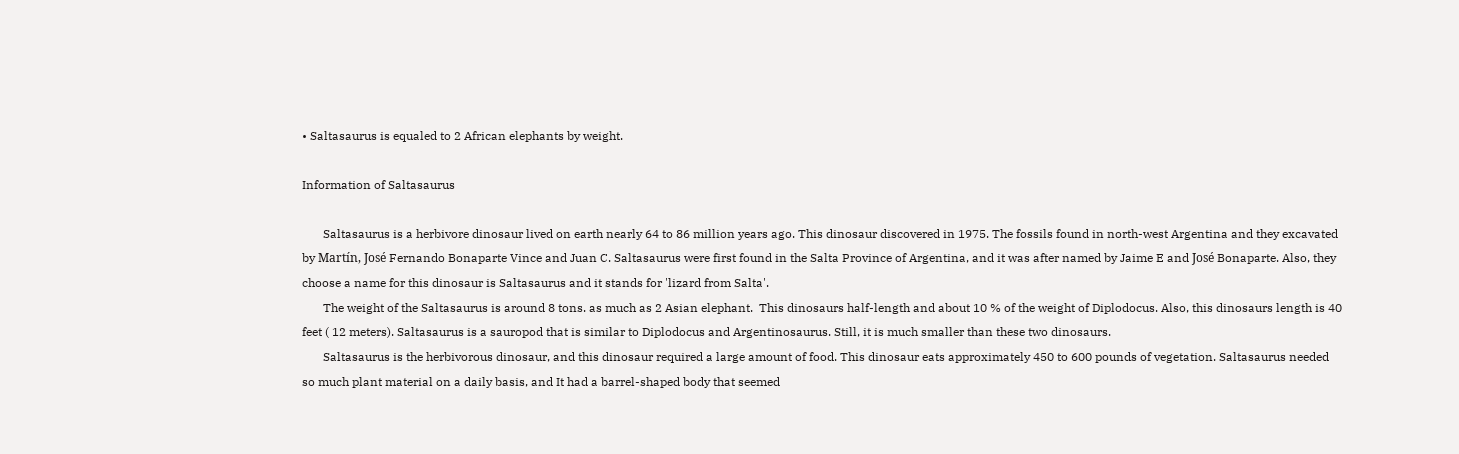• Saltasaurus is equaled to 2 African elephants by weight.

Information of Saltasaurus

       Saltasaurus is a herbivore dinosaur lived on earth nearly 64 to 86 million years ago. This dinosaur discovered in 1975. The fossils found in north-west Argentina and they excavated by Martín, José Fernando Bonaparte Vince and Juan C. Saltasaurus were first found in the Salta Province of Argentina, and it was after named by Jaime E and José Bonaparte. Also, they choose a name for this dinosaur is Saltasaurus and it stands for 'lizard from Salta'.
       The weight of the Saltasaurus is around 8 tons. as much as 2 Asian elephant.  This dinosaurs half-length and about 10 % of the weight of Diplodocus. Also, this dinosaurs length is 40 feet ( 12 meters). Saltasaurus is a sauropod that is similar to Diplodocus and Argentinosaurus. Still, it is much smaller than these two dinosaurs.
       Saltasaurus is the herbivorous dinosaur, and this dinosaur required a large amount of food. This dinosaur eats approximately 450 to 600 pounds of vegetation. Saltasaurus needed so much plant material on a daily basis, and It had a barrel-shaped body that seemed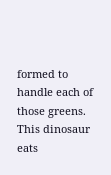formed to handle each of those greens. This dinosaur eats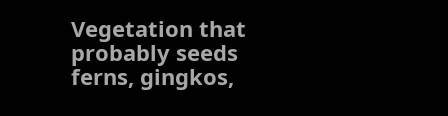Vegetation that probably seeds ferns, gingkos,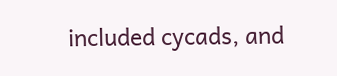included cycads, and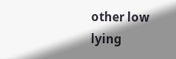other low lying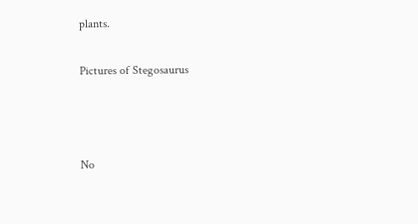plants.

Pictures of Stegosaurus



No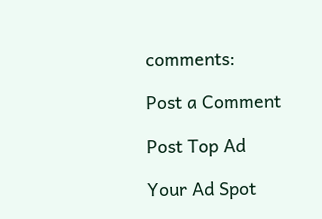comments:

Post a Comment

Post Top Ad

Your Ad Spot